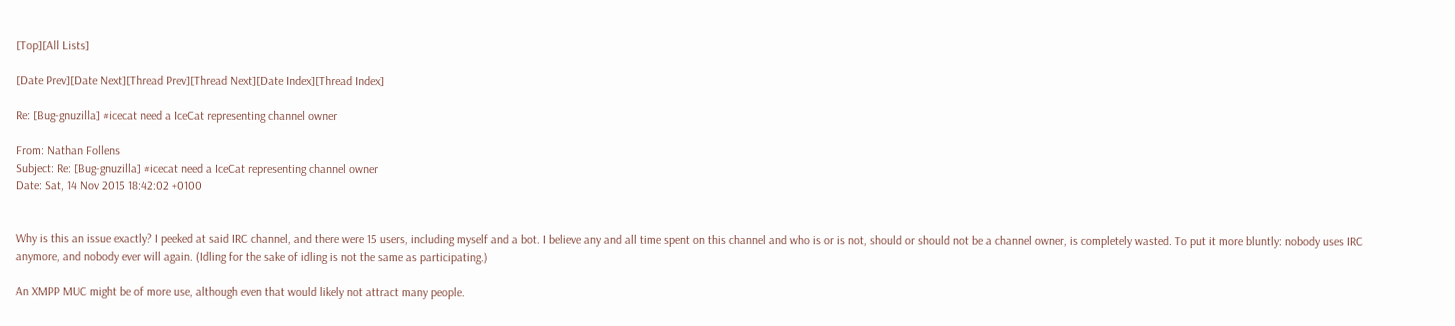[Top][All Lists]

[Date Prev][Date Next][Thread Prev][Thread Next][Date Index][Thread Index]

Re: [Bug-gnuzilla] #icecat need a IceCat representing channel owner

From: Nathan Follens
Subject: Re: [Bug-gnuzilla] #icecat need a IceCat representing channel owner
Date: Sat, 14 Nov 2015 18:42:02 +0100


Why is this an issue exactly? I peeked at said IRC channel, and there were 15 users, including myself and a bot. I believe any and all time spent on this channel and who is or is not, should or should not be a channel owner, is completely wasted. To put it more bluntly: nobody uses IRC anymore, and nobody ever will again. (Idling for the sake of idling is not the same as participating.)

An XMPP MUC might be of more use, although even that would likely not attract many people.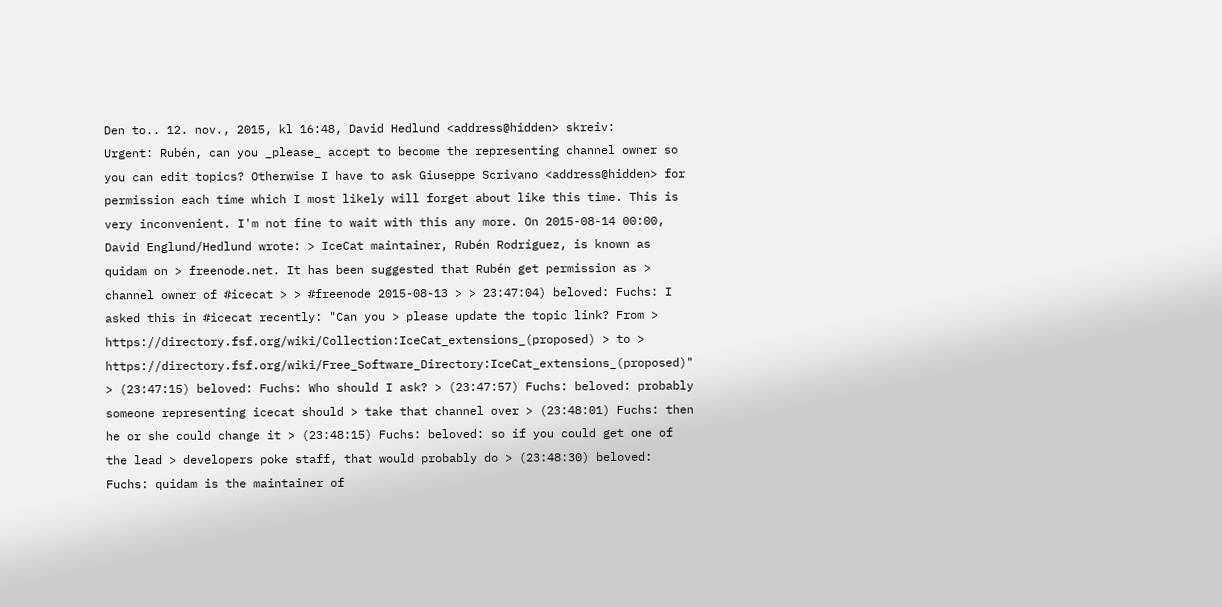Den to.. 12. nov., 2015, kl 16:48, David Hedlund <address@hidden> skreiv:
Urgent: Rubén, can you _please_ accept to become the representing channel owner so you can edit topics? Otherwise I have to ask Giuseppe Scrivano <address@hidden> for permission each time which I most likely will forget about like this time. This is very inconvenient. I'm not fine to wait with this any more. On 2015-08-14 00:00, David Englund/Hedlund wrote: > IceCat maintainer, Rubén Rodríguez, is known as quidam on > freenode.net. It has been suggested that Rubén get permission as > channel owner of #icecat > > #freenode 2015-08-13 > > 23:47:04) beloved: Fuchs: I asked this in #icecat recently: "Can you > please update the topic link? From > https://directory.fsf.org/wiki/Collection:IceCat_extensions_(proposed) > to > https://directory.fsf.org/wiki/Free_Software_Directory:IceCat_extensions_(proposed)" > (23:47:15) beloved: Fuchs: Who should I ask? > (23:47:57) Fuchs: beloved: probably someone representing icecat should > take that channel over > (23:48:01) Fuchs: then he or she could change it > (23:48:15) Fuchs: beloved: so if you could get one of the lead > developers poke staff, that would probably do > (23:48:30) beloved: Fuchs: quidam is the maintainer of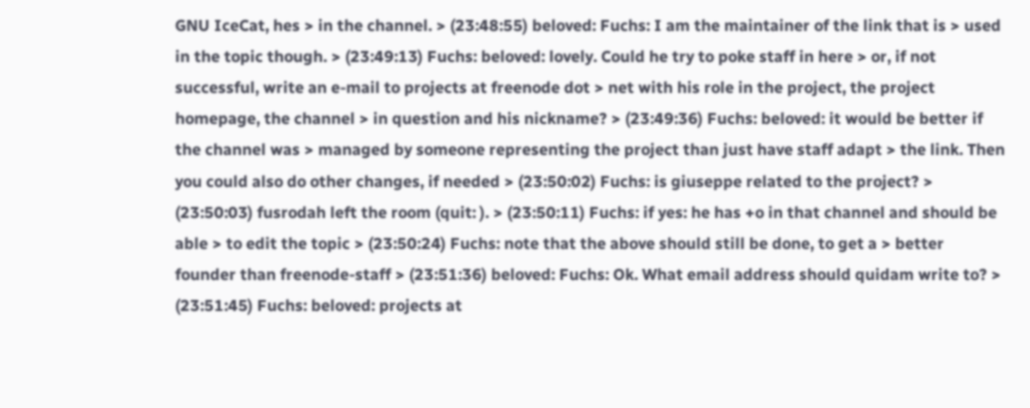GNU IceCat, hes > in the channel. > (23:48:55) beloved: Fuchs: I am the maintainer of the link that is > used in the topic though. > (23:49:13) Fuchs: beloved: lovely. Could he try to poke staff in here > or, if not successful, write an e-mail to projects at freenode dot > net with his role in the project, the project homepage, the channel > in question and his nickname? > (23:49:36) Fuchs: beloved: it would be better if the channel was > managed by someone representing the project than just have staff adapt > the link. Then you could also do other changes, if needed > (23:50:02) Fuchs: is giuseppe related to the project? > (23:50:03) fusrodah left the room (quit: ). > (23:50:11) Fuchs: if yes: he has +o in that channel and should be able > to edit the topic > (23:50:24) Fuchs: note that the above should still be done, to get a > better founder than freenode-staff > (23:51:36) beloved: Fuchs: Ok. What email address should quidam write to? > (23:51:45) Fuchs: beloved: projects at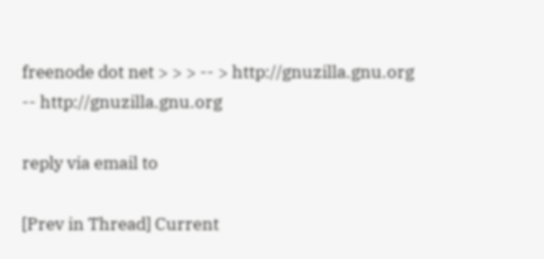freenode dot net > > > -- > http://gnuzilla.gnu.org -- http://gnuzilla.gnu.org

reply via email to

[Prev in Thread] Current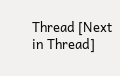Thread [Next in Thread]